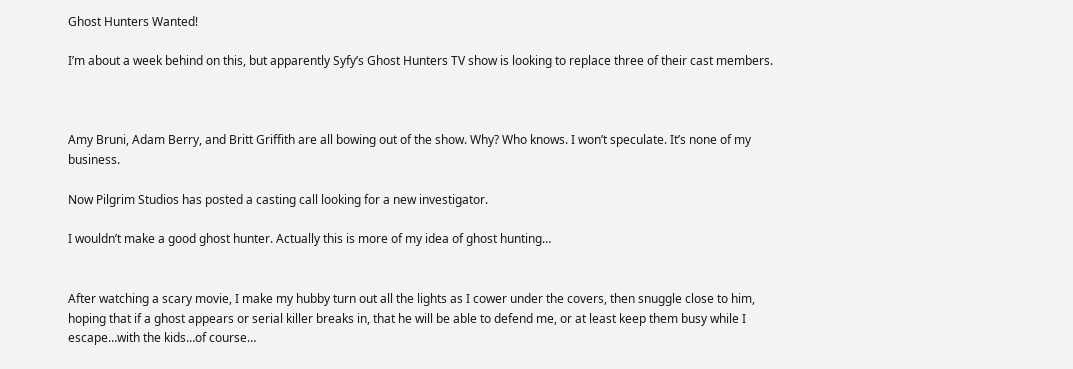Ghost Hunters Wanted!

I’m about a week behind on this, but apparently Syfy’s Ghost Hunters TV show is looking to replace three of their cast members.



Amy Bruni, Adam Berry, and Britt Griffith are all bowing out of the show. Why? Who knows. I won’t speculate. It’s none of my business.

Now Pilgrim Studios has posted a casting call looking for a new investigator.

I wouldn’t make a good ghost hunter. Actually this is more of my idea of ghost hunting…


After watching a scary movie, I make my hubby turn out all the lights as I cower under the covers, then snuggle close to him, hoping that if a ghost appears or serial killer breaks in, that he will be able to defend me, or at least keep them busy while I escape…with the kids…of course…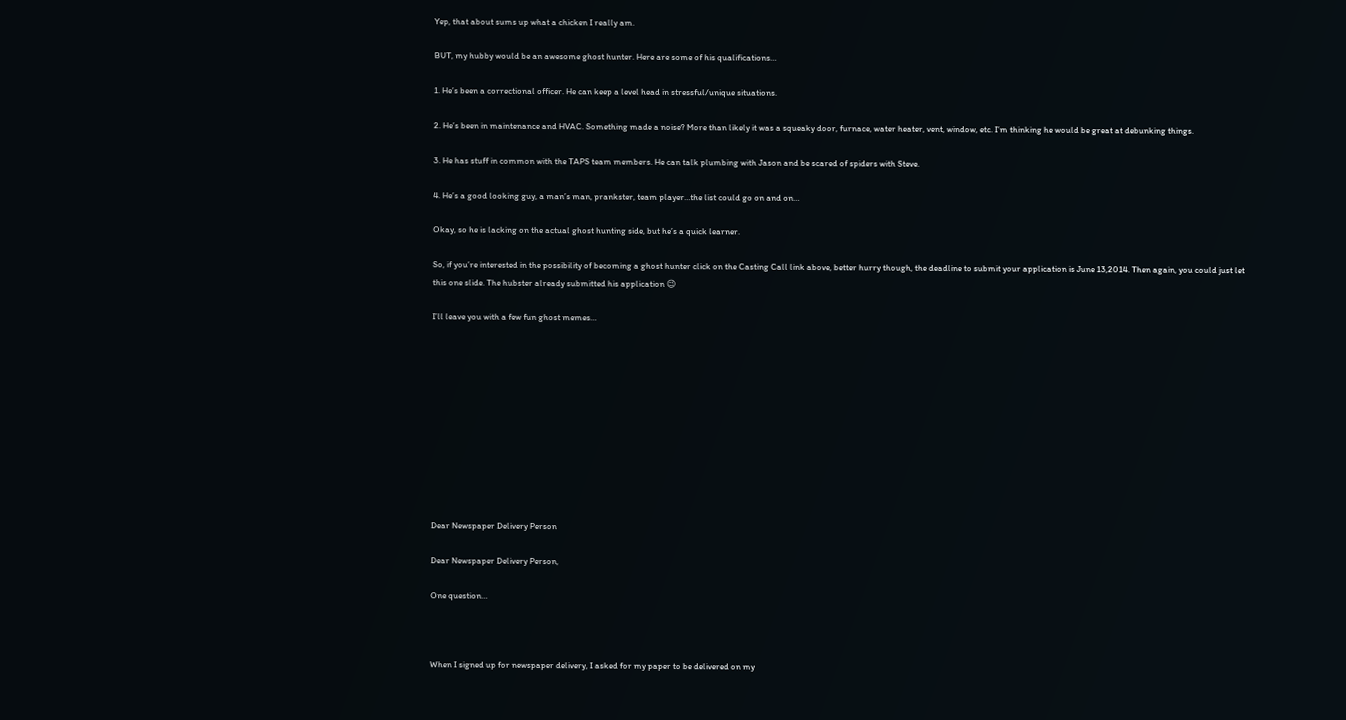Yep, that about sums up what a chicken I really am.

BUT, my hubby would be an awesome ghost hunter. Here are some of his qualifications…

1. He’s been a correctional officer. He can keep a level head in stressful/unique situations.

2. He’s been in maintenance and HVAC. Something made a noise? More than likely it was a squeaky door, furnace, water heater, vent, window, etc. I’m thinking he would be great at debunking things.

3. He has stuff in common with the TAPS team members. He can talk plumbing with Jason and be scared of spiders with Steve.

4. He’s a good looking guy, a man’s man, prankster, team player…the list could go on and on…

Okay, so he is lacking on the actual ghost hunting side, but he’s a quick learner.

So, if you’re interested in the possibility of becoming a ghost hunter click on the Casting Call link above, better hurry though, the deadline to submit your application is June 13,2014. Then again, you could just let this one slide. The hubster already submitted his application 😉

I’ll leave you with a few fun ghost memes…











Dear Newspaper Delivery Person

Dear Newspaper Delivery Person,

One question…



When I signed up for newspaper delivery, I asked for my paper to be delivered on my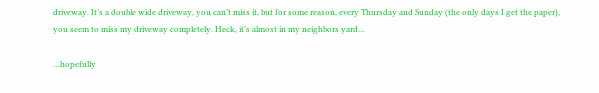driveway. It’s a double wide driveway, you can’t miss it, but for some reason, every Thursday and Sunday (the only days I get the paper), you seem to miss my driveway completely. Heck, it’s almost in my neighbors yard…

…hopefully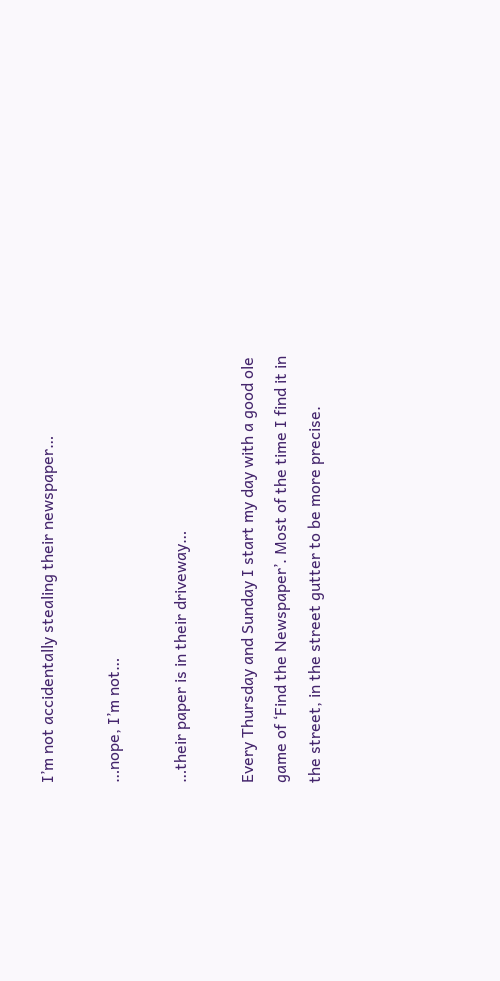I’m not accidentally stealing their newspaper…

…nope, I’m not…

…their paper is in their driveway…

Every Thursday and Sunday I start my day with a good ole game of ‘Find the Newspaper’. Most of the time I find it in the street, in the street gutter to be more precise.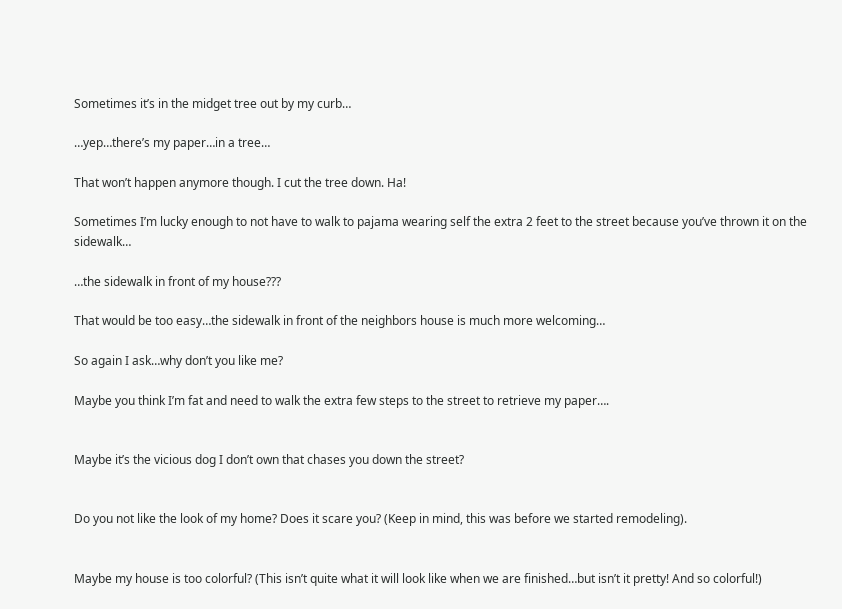Sometimes it’s in the midget tree out by my curb…

…yep…there’s my paper…in a tree…

That won’t happen anymore though. I cut the tree down. Ha!

Sometimes I’m lucky enough to not have to walk to pajama wearing self the extra 2 feet to the street because you’ve thrown it on the sidewalk…

…the sidewalk in front of my house???

That would be too easy…the sidewalk in front of the neighbors house is much more welcoming…

So again I ask…why don’t you like me?

Maybe you think I’m fat and need to walk the extra few steps to the street to retrieve my paper….


Maybe it’s the vicious dog I don’t own that chases you down the street?


Do you not like the look of my home? Does it scare you? (Keep in mind, this was before we started remodeling).


Maybe my house is too colorful? (This isn’t quite what it will look like when we are finished…but isn’t it pretty! And so colorful!)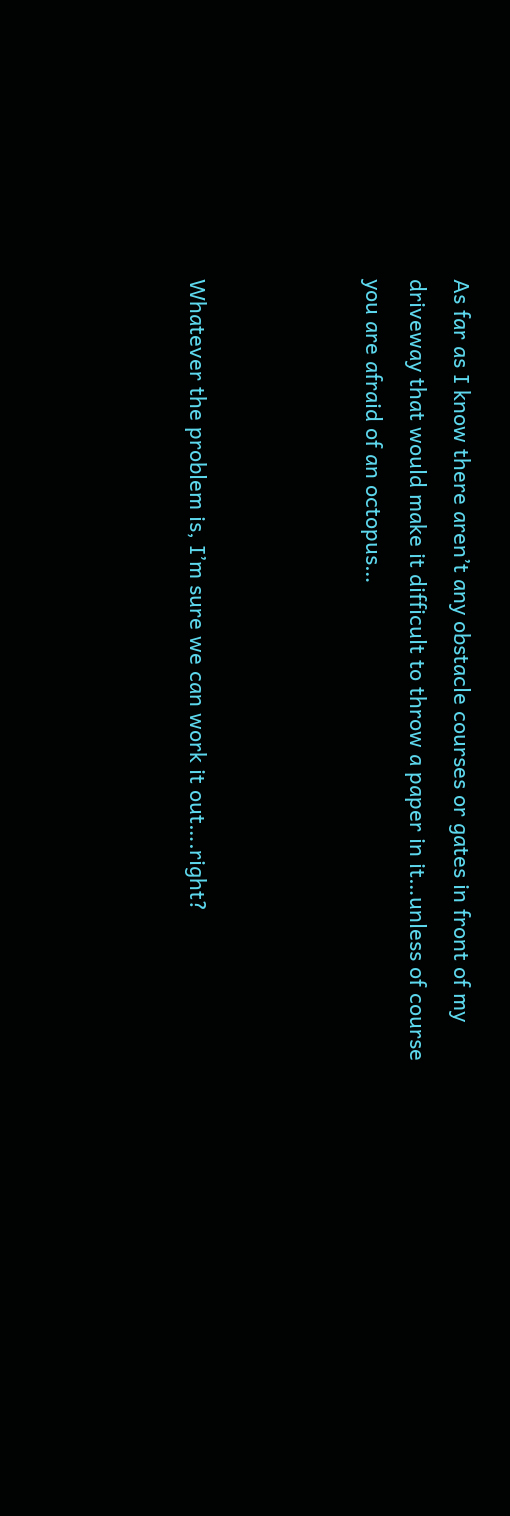As far as I know there aren’t any obstacle courses or gates in front of my driveway that would make it difficult to throw a paper in it…unless of course you are afraid of an octopus…



Whatever the problem is, I’m sure we can work it out….right?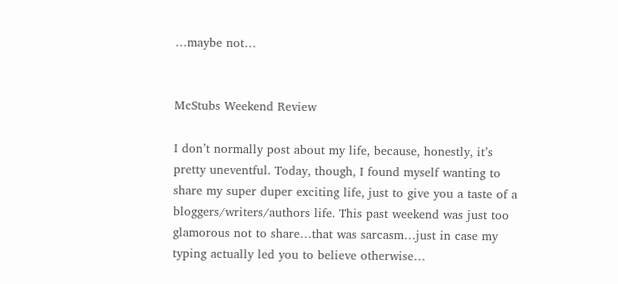…maybe not…


McStubs Weekend Review

I don’t normally post about my life, because, honestly, it’s pretty uneventful. Today, though, I found myself wanting to share my super duper exciting life, just to give you a taste of a bloggers/writers/authors life. This past weekend was just too glamorous not to share…that was sarcasm…just in case my typing actually led you to believe otherwise…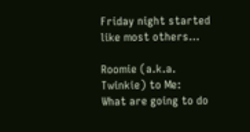Friday night started like most others…

Roomie (a.k.a. Twinkie) to Me:   What are going to do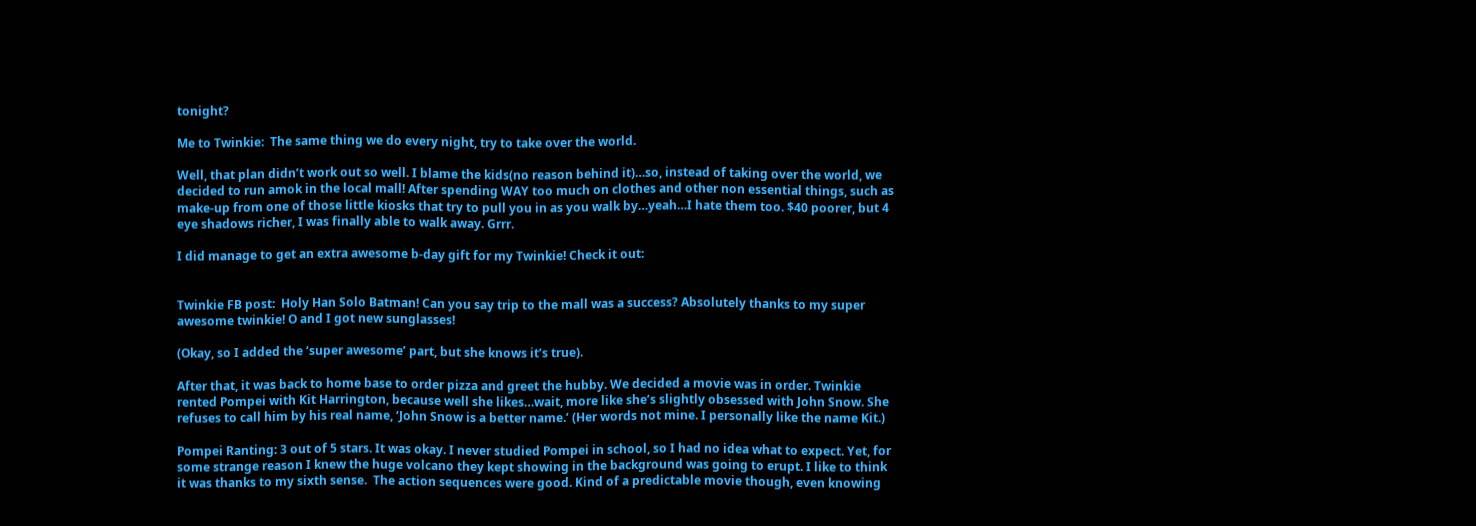tonight?

Me to Twinkie:  The same thing we do every night, try to take over the world.

Well, that plan didn’t work out so well. I blame the kids(no reason behind it)…so, instead of taking over the world, we decided to run amok in the local mall! After spending WAY too much on clothes and other non essential things, such as make-up from one of those little kiosks that try to pull you in as you walk by…yeah…I hate them too. $40 poorer, but 4 eye shadows richer, I was finally able to walk away. Grrr.

I did manage to get an extra awesome b-day gift for my Twinkie! Check it out:


Twinkie FB post:  Holy Han Solo Batman! Can you say trip to the mall was a success? Absolutely thanks to my super awesome twinkie! O and I got new sunglasses!

(Okay, so I added the ‘super awesome’ part, but she knows it’s true).

After that, it was back to home base to order pizza and greet the hubby. We decided a movie was in order. Twinkie rented Pompei with Kit Harrington, because well she likes…wait, more like she’s slightly obsessed with John Snow. She refuses to call him by his real name, ‘John Snow is a better name.’ (Her words not mine. I personally like the name Kit.)

Pompei Ranting: 3 out of 5 stars. It was okay. I never studied Pompei in school, so I had no idea what to expect. Yet, for some strange reason I knew the huge volcano they kept showing in the background was going to erupt. I like to think it was thanks to my sixth sense.  The action sequences were good. Kind of a predictable movie though, even knowing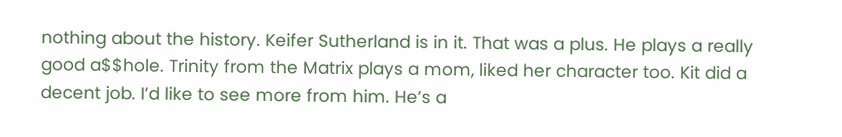nothing about the history. Keifer Sutherland is in it. That was a plus. He plays a really good a$$hole. Trinity from the Matrix plays a mom, liked her character too. Kit did a decent job. I’d like to see more from him. He’s a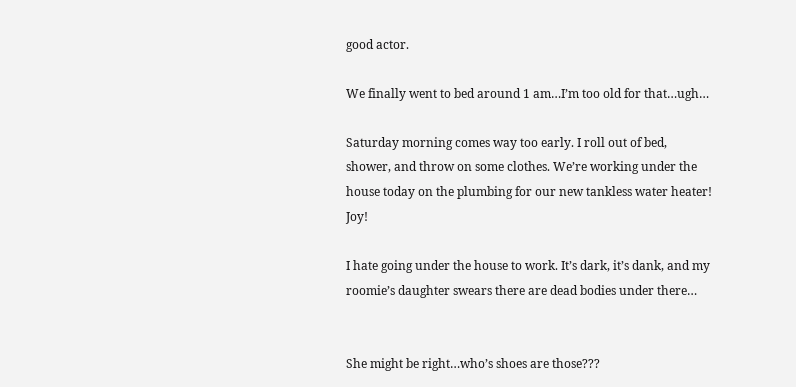good actor.

We finally went to bed around 1 am…I’m too old for that…ugh…

Saturday morning comes way too early. I roll out of bed, shower, and throw on some clothes. We’re working under the house today on the plumbing for our new tankless water heater! Joy!

I hate going under the house to work. It’s dark, it’s dank, and my roomie’s daughter swears there are dead bodies under there…


She might be right…who’s shoes are those???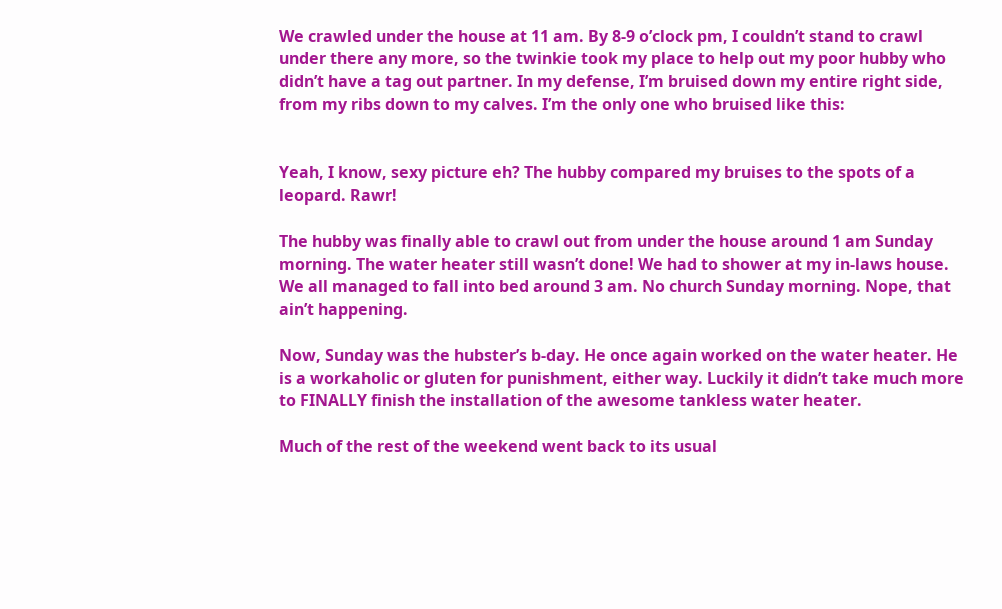We crawled under the house at 11 am. By 8-9 o’clock pm, I couldn’t stand to crawl under there any more, so the twinkie took my place to help out my poor hubby who didn’t have a tag out partner. In my defense, I’m bruised down my entire right side, from my ribs down to my calves. I’m the only one who bruised like this:


Yeah, I know, sexy picture eh? The hubby compared my bruises to the spots of a leopard. Rawr!

The hubby was finally able to crawl out from under the house around 1 am Sunday morning. The water heater still wasn’t done! We had to shower at my in-laws house. We all managed to fall into bed around 3 am. No church Sunday morning. Nope, that ain’t happening.

Now, Sunday was the hubster’s b-day. He once again worked on the water heater. He is a workaholic or gluten for punishment, either way. Luckily it didn’t take much more to FINALLY finish the installation of the awesome tankless water heater.

Much of the rest of the weekend went back to its usual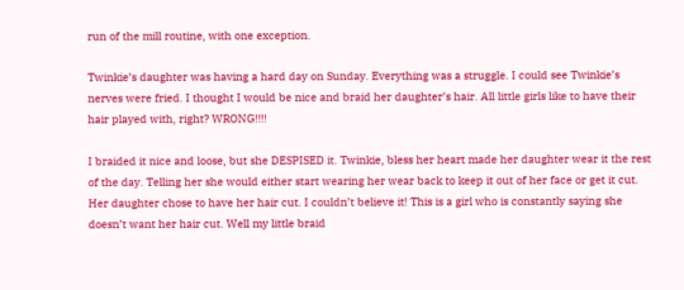run of the mill routine, with one exception.

Twinkie’s daughter was having a hard day on Sunday. Everything was a struggle. I could see Twinkie’s nerves were fried. I thought I would be nice and braid her daughter’s hair. All little girls like to have their hair played with, right? WRONG!!!!

I braided it nice and loose, but she DESPISED it. Twinkie, bless her heart made her daughter wear it the rest of the day. Telling her she would either start wearing her wear back to keep it out of her face or get it cut. Her daughter chose to have her hair cut. I couldn’t believe it! This is a girl who is constantly saying she doesn’t want her hair cut. Well my little braid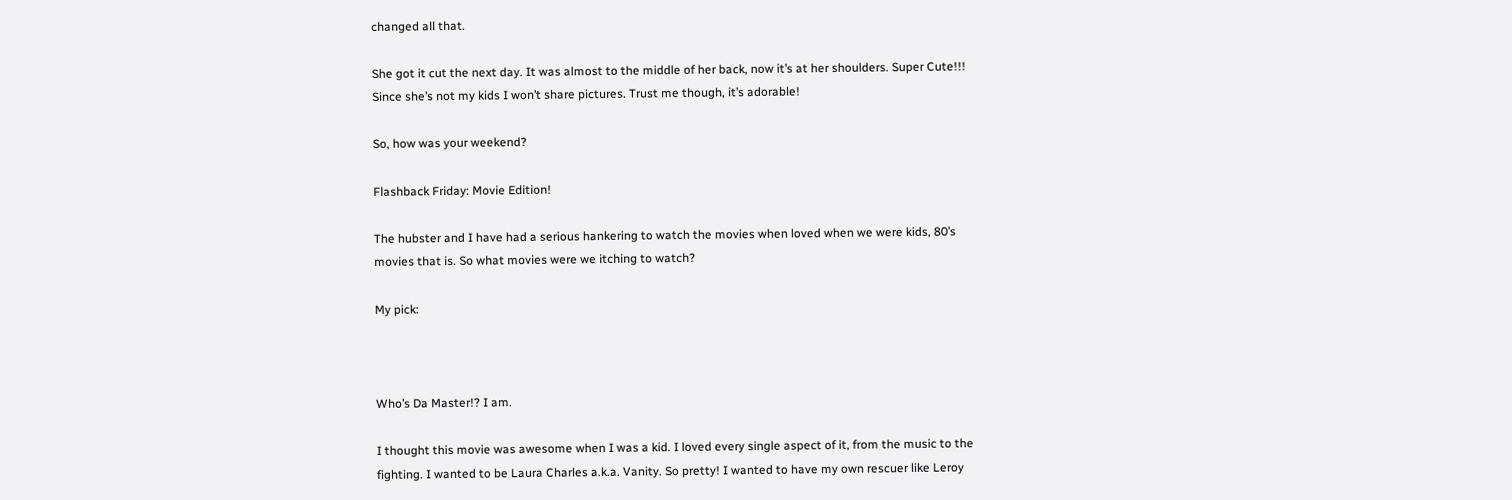changed all that.

She got it cut the next day. It was almost to the middle of her back, now it’s at her shoulders. Super Cute!!! Since she’s not my kids I won’t share pictures. Trust me though, it’s adorable!

So, how was your weekend?

Flashback Friday: Movie Edition!

The hubster and I have had a serious hankering to watch the movies when loved when we were kids, 80’s movies that is. So what movies were we itching to watch?

My pick:



Who’s Da Master!? I am.

I thought this movie was awesome when I was a kid. I loved every single aspect of it, from the music to the fighting. I wanted to be Laura Charles a.k.a. Vanity. So pretty! I wanted to have my own rescuer like Leroy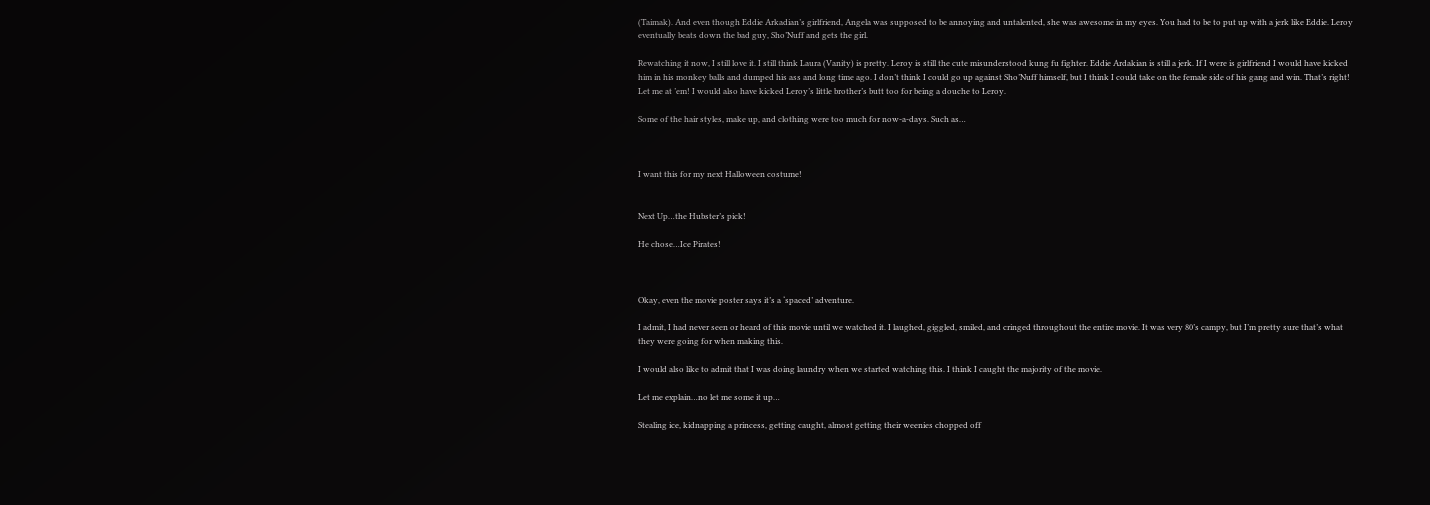(Taimak). And even though Eddie Arkadian’s girlfriend, Angela was supposed to be annoying and untalented, she was awesome in my eyes. You had to be to put up with a jerk like Eddie. Leroy eventually beats down the bad guy, Sho’Nuff and gets the girl.

Rewatching it now, I still love it. I still think Laura (Vanity) is pretty. Leroy is still the cute misunderstood kung fu fighter. Eddie Ardakian is still a jerk. If I were is girlfriend I would have kicked him in his monkey balls and dumped his ass and long time ago. I don’t think I could go up against Sho’Nuff himself, but I think I could take on the female side of his gang and win. That’s right! Let me at ’em! I would also have kicked Leroy’s little brother’s butt too for being a douche to Leroy.

Some of the hair styles, make up, and clothing were too much for now-a-days. Such as…



I want this for my next Halloween costume!


Next Up…the Hubster’s pick!

He chose…Ice Pirates!



Okay, even the movie poster says it’s a ‘spaced’ adventure.

I admit, I had never seen or heard of this movie until we watched it. I laughed, giggled, smiled, and cringed throughout the entire movie. It was very 80’s campy, but I’m pretty sure that’s what they were going for when making this.

I would also like to admit that I was doing laundry when we started watching this. I think I caught the majority of the movie.

Let me explain…no let me some it up…

Stealing ice, kidnapping a princess, getting caught, almost getting their weenies chopped off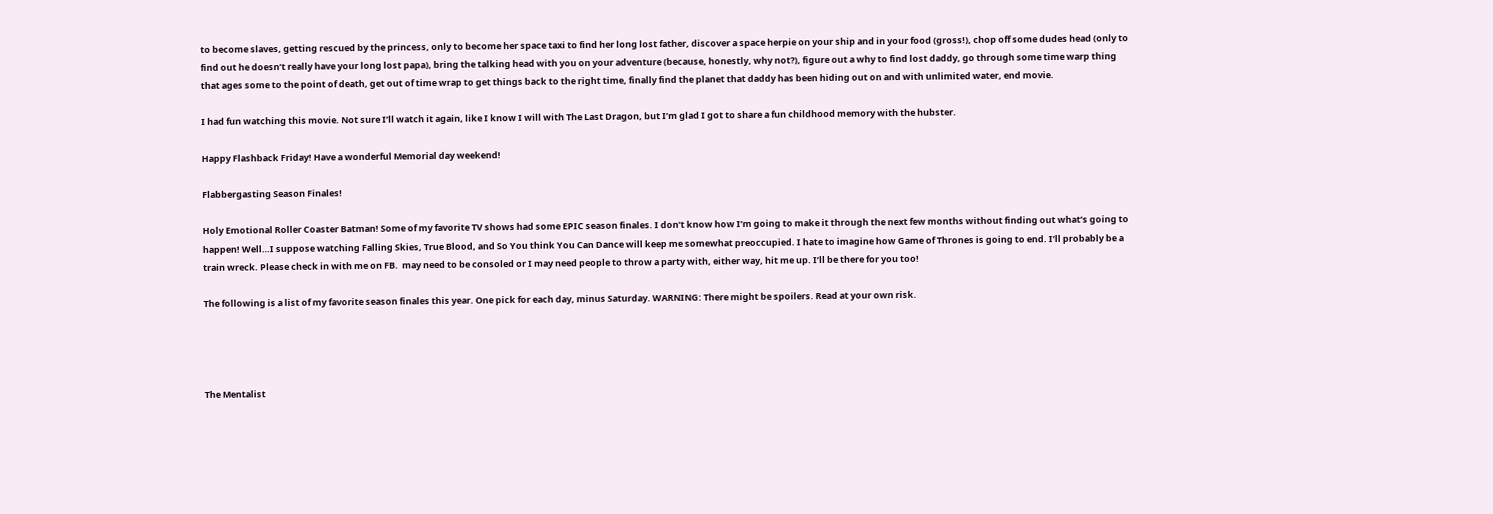to become slaves, getting rescued by the princess, only to become her space taxi to find her long lost father, discover a space herpie on your ship and in your food (gross!), chop off some dudes head (only to find out he doesn’t really have your long lost papa), bring the talking head with you on your adventure (because, honestly, why not?), figure out a why to find lost daddy, go through some time warp thing that ages some to the point of death, get out of time wrap to get things back to the right time, finally find the planet that daddy has been hiding out on and with unlimited water, end movie.

I had fun watching this movie. Not sure I’ll watch it again, like I know I will with The Last Dragon, but I’m glad I got to share a fun childhood memory with the hubster.

Happy Flashback Friday! Have a wonderful Memorial day weekend!

Flabbergasting Season Finales!

Holy Emotional Roller Coaster Batman! Some of my favorite TV shows had some EPIC season finales. I don’t know how I’m going to make it through the next few months without finding out what’s going to happen! Well…I suppose watching Falling Skies, True Blood, and So You think You Can Dance will keep me somewhat preoccupied. I hate to imagine how Game of Thrones is going to end. I’ll probably be a train wreck. Please check in with me on FB.  may need to be consoled or I may need people to throw a party with, either way, hit me up. I’ll be there for you too!

The following is a list of my favorite season finales this year. One pick for each day, minus Saturday. WARNING: There might be spoilers. Read at your own risk.




The Mentalist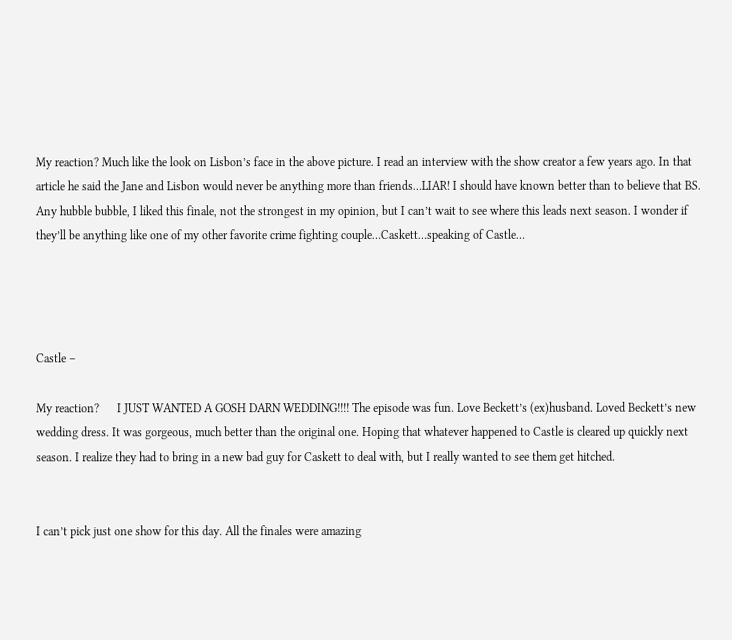My reaction? Much like the look on Lisbon’s face in the above picture. I read an interview with the show creator a few years ago. In that article he said the Jane and Lisbon would never be anything more than friends…LIAR! I should have known better than to believe that BS. Any hubble bubble, I liked this finale, not the strongest in my opinion, but I can’t wait to see where this leads next season. I wonder if they’ll be anything like one of my other favorite crime fighting couple…Caskett…speaking of Castle…




Castle –

My reaction?      I JUST WANTED A GOSH DARN WEDDING!!!! The episode was fun. Love Beckett’s (ex)husband. Loved Beckett’s new wedding dress. It was gorgeous, much better than the original one. Hoping that whatever happened to Castle is cleared up quickly next season. I realize they had to bring in a new bad guy for Caskett to deal with, but I really wanted to see them get hitched.


I can’t pick just one show for this day. All the finales were amazing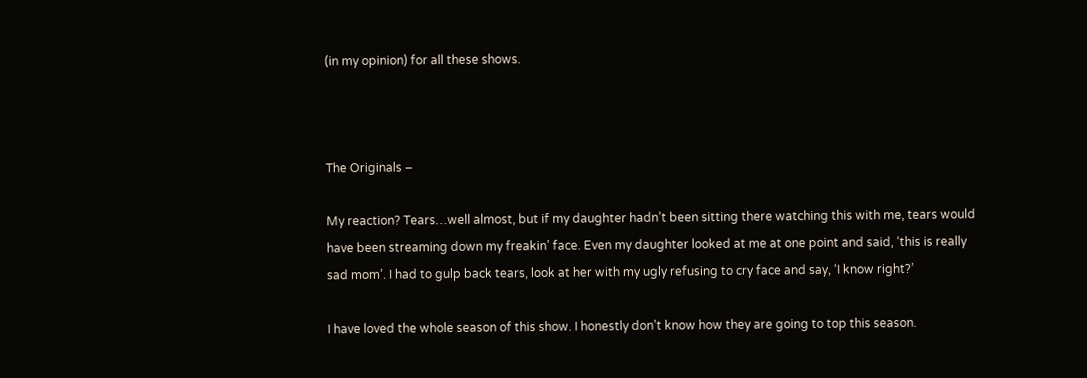(in my opinion) for all these shows.



The Originals –

My reaction? Tears…well almost, but if my daughter hadn’t been sitting there watching this with me, tears would have been streaming down my freakin’ face. Even my daughter looked at me at one point and said, ‘this is really sad mom’. I had to gulp back tears, look at her with my ugly refusing to cry face and say, ‘I know right?’

I have loved the whole season of this show. I honestly don’t know how they are going to top this season.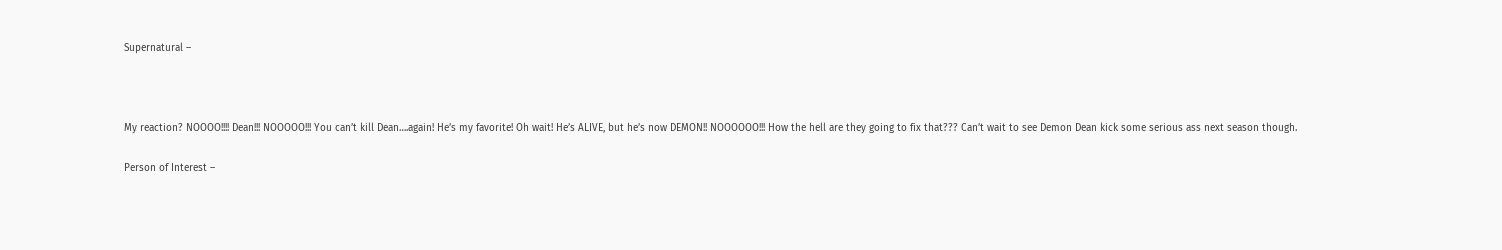Supernatural –



My reaction? NOOOO!!!! Dean!!! NOOOOO!!! You can’t kill Dean….again! He’s my favorite! Oh wait! He’s ALIVE, but he’s now DEMON!! NOOOOOO!!! How the hell are they going to fix that??? Can’t wait to see Demon Dean kick some serious ass next season though.

Person of Interest –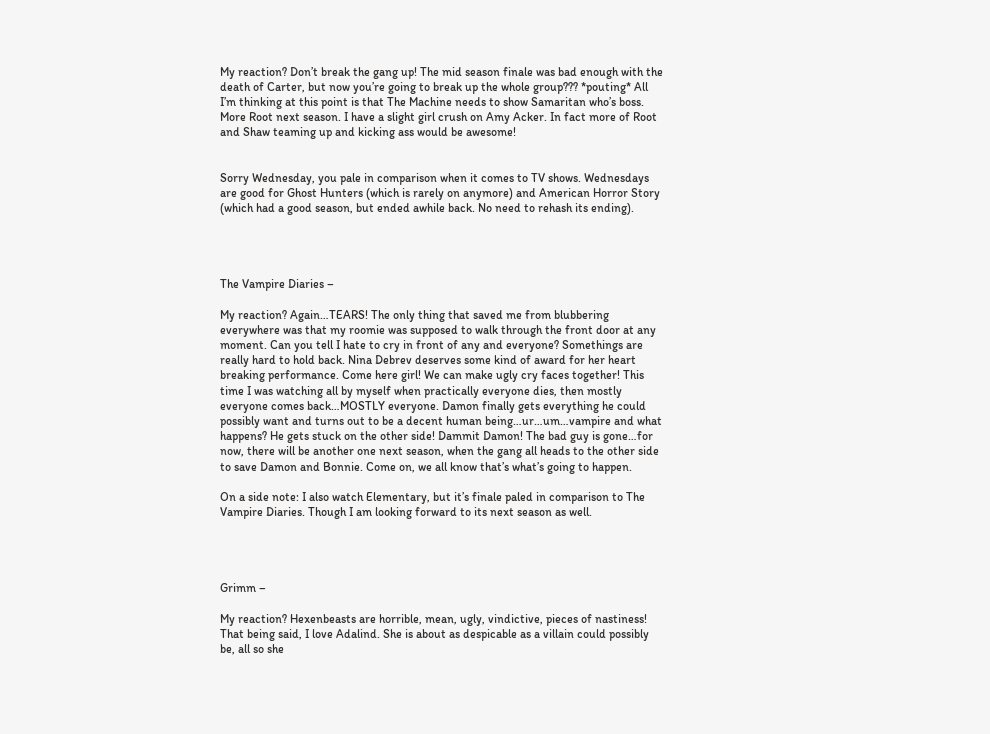My reaction? Don’t break the gang up! The mid season finale was bad enough with the death of Carter, but now you’re going to break up the whole group??? *pouting* All I’m thinking at this point is that The Machine needs to show Samaritan who’s boss. More Root next season. I have a slight girl crush on Amy Acker. In fact more of Root and Shaw teaming up and kicking ass would be awesome!


Sorry Wednesday, you pale in comparison when it comes to TV shows. Wednesdays are good for Ghost Hunters (which is rarely on anymore) and American Horror Story (which had a good season, but ended awhile back. No need to rehash its ending).




The Vampire Diaries –

My reaction? Again…TEARS! The only thing that saved me from blubbering everywhere was that my roomie was supposed to walk through the front door at any moment. Can you tell I hate to cry in front of any and everyone? Somethings are really hard to hold back. Nina Debrev deserves some kind of award for her heart breaking performance. Come here girl! We can make ugly cry faces together! This time I was watching all by myself when practically everyone dies, then mostly everyone comes back…MOSTLY everyone. Damon finally gets everything he could possibly want and turns out to be a decent human being…ur…um…vampire and what happens? He gets stuck on the other side! Dammit Damon! The bad guy is gone…for now, there will be another one next season, when the gang all heads to the other side to save Damon and Bonnie. Come on, we all know that’s what’s going to happen.

On a side note: I also watch Elementary, but it’s finale paled in comparison to The Vampire Diaries. Though I am looking forward to its next season as well.




Grimm –

My reaction? Hexenbeasts are horrible, mean, ugly, vindictive, pieces of nastiness! That being said, I love Adalind. She is about as despicable as a villain could possibly be, all so she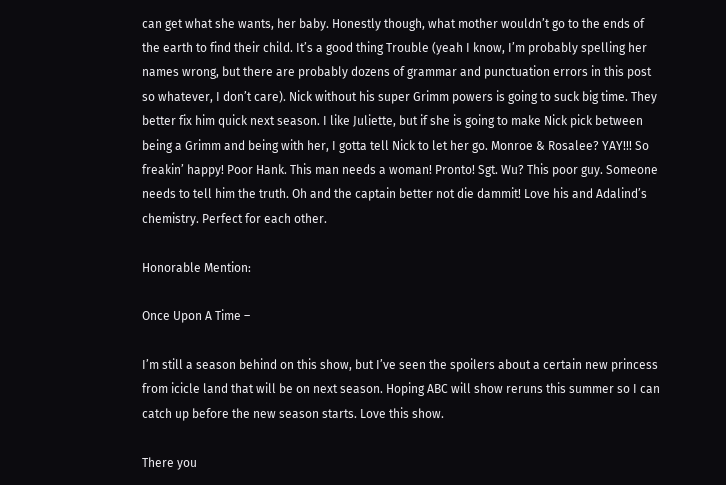can get what she wants, her baby. Honestly though, what mother wouldn’t go to the ends of the earth to find their child. It’s a good thing Trouble (yeah I know, I’m probably spelling her names wrong, but there are probably dozens of grammar and punctuation errors in this post so whatever, I don’t care). Nick without his super Grimm powers is going to suck big time. They better fix him quick next season. I like Juliette, but if she is going to make Nick pick between being a Grimm and being with her, I gotta tell Nick to let her go. Monroe & Rosalee? YAY!!! So freakin’ happy! Poor Hank. This man needs a woman! Pronto! Sgt. Wu? This poor guy. Someone needs to tell him the truth. Oh and the captain better not die dammit! Love his and Adalind’s chemistry. Perfect for each other.

Honorable Mention:

Once Upon A Time –

I’m still a season behind on this show, but I’ve seen the spoilers about a certain new princess from icicle land that will be on next season. Hoping ABC will show reruns this summer so I can catch up before the new season starts. Love this show.

There you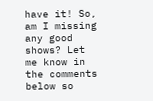have it! So, am I missing any good shows? Let me know in the comments below so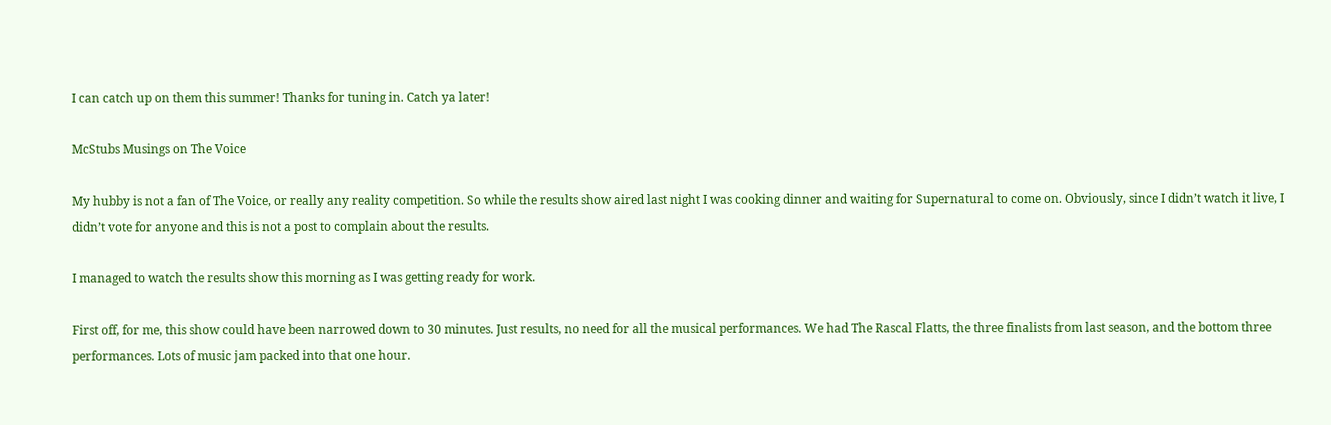I can catch up on them this summer! Thanks for tuning in. Catch ya later!

McStubs Musings on The Voice

My hubby is not a fan of The Voice, or really any reality competition. So while the results show aired last night I was cooking dinner and waiting for Supernatural to come on. Obviously, since I didn’t watch it live, I didn’t vote for anyone and this is not a post to complain about the results.

I managed to watch the results show this morning as I was getting ready for work.

First off, for me, this show could have been narrowed down to 30 minutes. Just results, no need for all the musical performances. We had The Rascal Flatts, the three finalists from last season, and the bottom three performances. Lots of music jam packed into that one hour.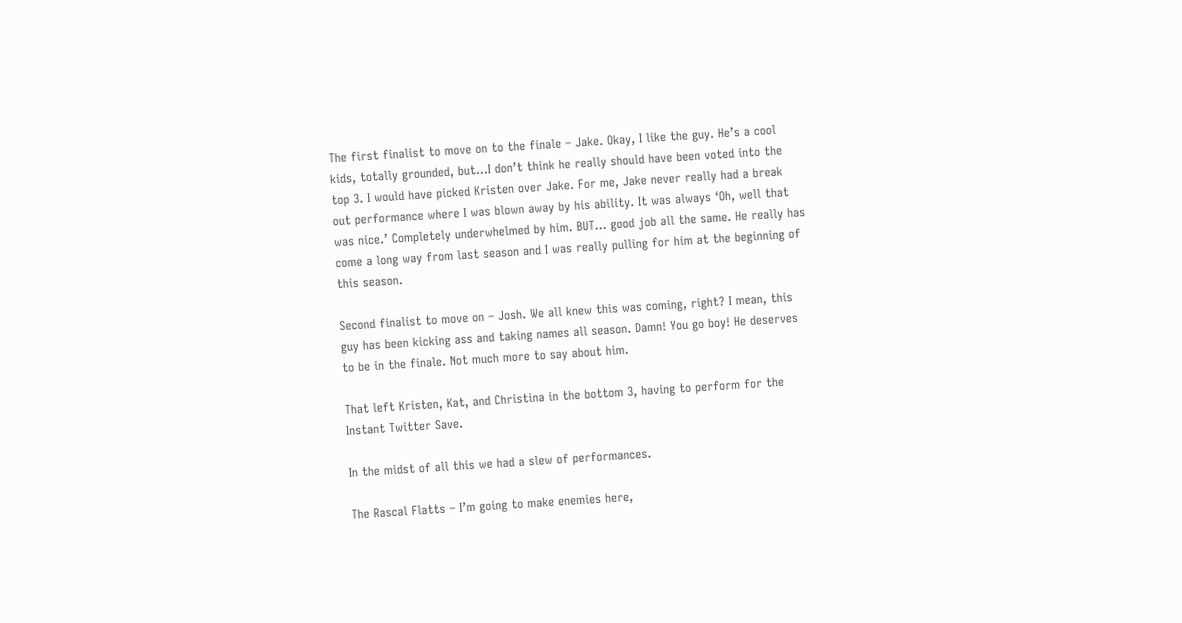The first finalist to move on to the finale – Jake. Okay, I like the guy. He’s a cool kids, totally grounded, but…I don’t think he really should have been voted into the top 3. I would have picked Kristen over Jake. For me, Jake never really had a break out performance where I was blown away by his ability. It was always ‘Oh, well that was nice.’ Completely underwhelmed by him. BUT… good job all the same. He really has come a long way from last season and I was really pulling for him at the beginning of this season.

Second finalist to move on – Josh. We all knew this was coming, right? I mean, this guy has been kicking ass and taking names all season. Damn! You go boy! He deserves to be in the finale. Not much more to say about him.

That left Kristen, Kat, and Christina in the bottom 3, having to perform for the Instant Twitter Save.

In the midst of all this we had a slew of performances.

The Rascal Flatts – I’m going to make enemies here,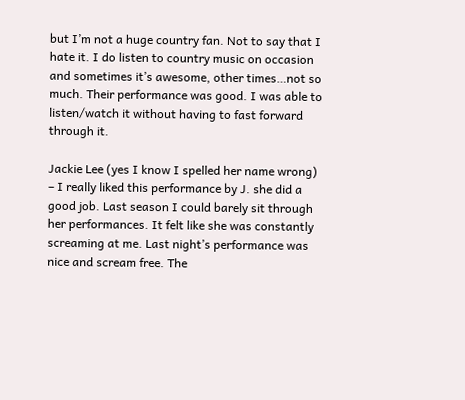but I’m not a huge country fan. Not to say that I hate it. I do listen to country music on occasion and sometimes it’s awesome, other times…not so much. Their performance was good. I was able to listen/watch it without having to fast forward through it.

Jackie Lee (yes I know I spelled her name wrong) – I really liked this performance by J. she did a good job. Last season I could barely sit through her performances. It felt like she was constantly screaming at me. Last night’s performance was nice and scream free. The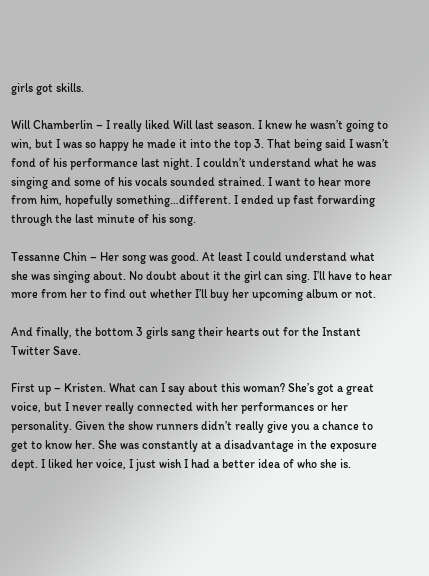girls got skills.

Will Chamberlin – I really liked Will last season. I knew he wasn’t going to win, but I was so happy he made it into the top 3. That being said I wasn’t fond of his performance last night. I couldn’t understand what he was singing and some of his vocals sounded strained. I want to hear more from him, hopefully something…different. I ended up fast forwarding through the last minute of his song.

Tessanne Chin – Her song was good. At least I could understand what she was singing about. No doubt about it the girl can sing. I’ll have to hear more from her to find out whether I’ll buy her upcoming album or not.

And finally, the bottom 3 girls sang their hearts out for the Instant Twitter Save.

First up – Kristen. What can I say about this woman? She’s got a great voice, but I never really connected with her performances or her personality. Given the show runners didn’t really give you a chance to get to know her. She was constantly at a disadvantage in the exposure dept. I liked her voice, I just wish I had a better idea of who she is.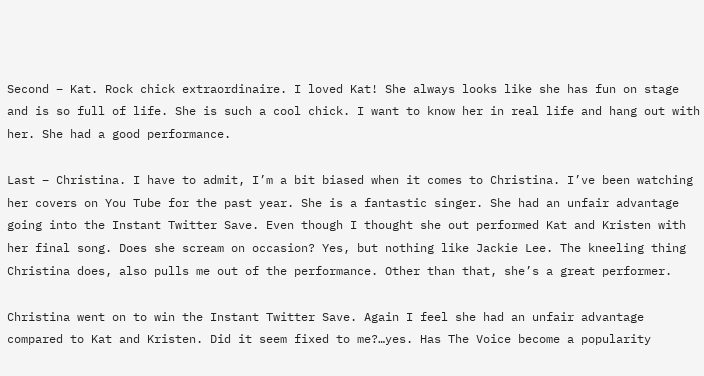Second – Kat. Rock chick extraordinaire. I loved Kat! She always looks like she has fun on stage and is so full of life. She is such a cool chick. I want to know her in real life and hang out with her. She had a good performance.

Last – Christina. I have to admit, I’m a bit biased when it comes to Christina. I’ve been watching her covers on You Tube for the past year. She is a fantastic singer. She had an unfair advantage going into the Instant Twitter Save. Even though I thought she out performed Kat and Kristen with her final song. Does she scream on occasion? Yes, but nothing like Jackie Lee. The kneeling thing Christina does, also pulls me out of the performance. Other than that, she’s a great performer.

Christina went on to win the Instant Twitter Save. Again I feel she had an unfair advantage compared to Kat and Kristen. Did it seem fixed to me?…yes. Has The Voice become a popularity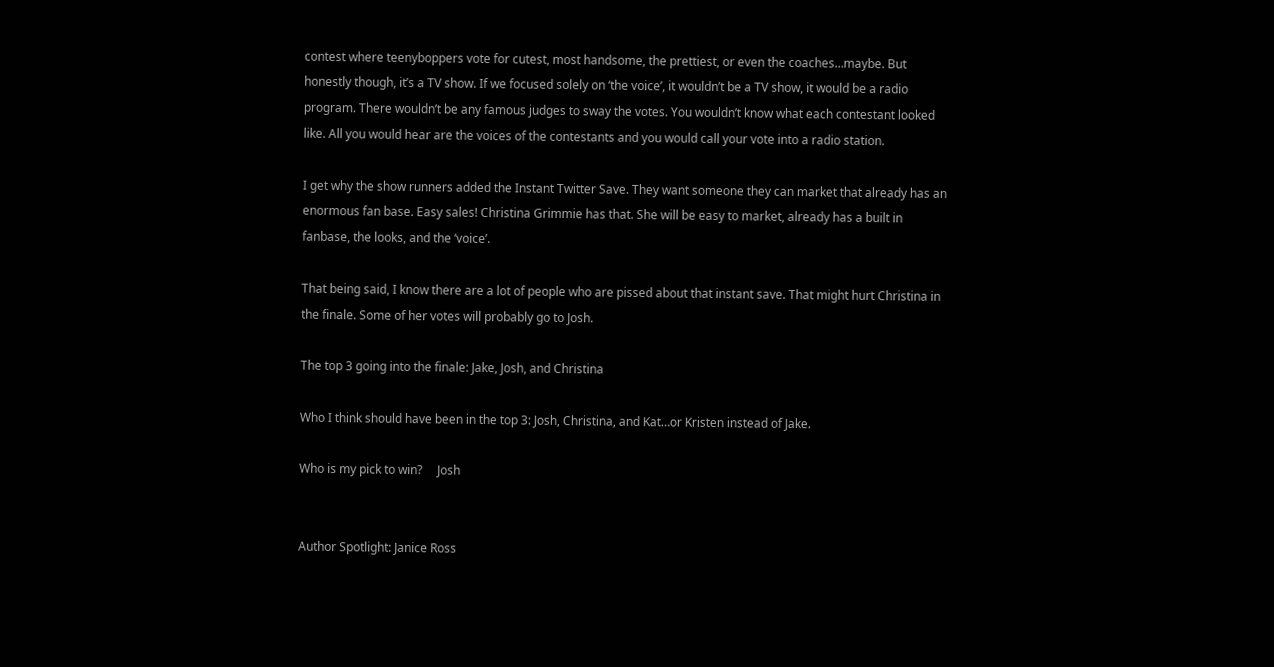contest where teenyboppers vote for cutest, most handsome, the prettiest, or even the coaches…maybe. But honestly though, it’s a TV show. If we focused solely on ‘the voice’, it wouldn’t be a TV show, it would be a radio program. There wouldn’t be any famous judges to sway the votes. You wouldn’t know what each contestant looked like. All you would hear are the voices of the contestants and you would call your vote into a radio station.

I get why the show runners added the Instant Twitter Save. They want someone they can market that already has an enormous fan base. Easy sales! Christina Grimmie has that. She will be easy to market, already has a built in fanbase, the looks, and the ‘voice’.

That being said, I know there are a lot of people who are pissed about that instant save. That might hurt Christina in the finale. Some of her votes will probably go to Josh.

The top 3 going into the finale: Jake, Josh, and Christina

Who I think should have been in the top 3: Josh, Christina, and Kat…or Kristen instead of Jake.

Who is my pick to win?     Josh


Author Spotlight: Janice Ross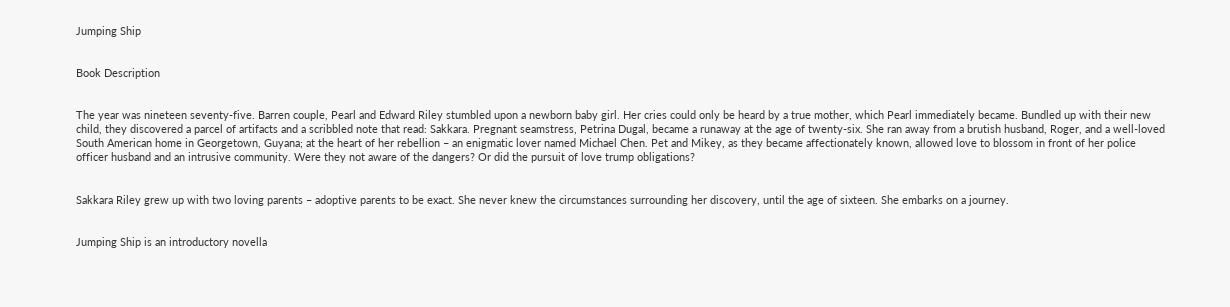Jumping Ship


Book Description


The year was nineteen seventy-five. Barren couple, Pearl and Edward Riley stumbled upon a newborn baby girl. Her cries could only be heard by a true mother, which Pearl immediately became. Bundled up with their new child, they discovered a parcel of artifacts and a scribbled note that read: Sakkara. Pregnant seamstress, Petrina Dugal, became a runaway at the age of twenty-six. She ran away from a brutish husband, Roger, and a well-loved South American home in Georgetown, Guyana; at the heart of her rebellion – an enigmatic lover named Michael Chen. Pet and Mikey, as they became affectionately known, allowed love to blossom in front of her police officer husband and an intrusive community. Were they not aware of the dangers? Or did the pursuit of love trump obligations?


Sakkara Riley grew up with two loving parents – adoptive parents to be exact. She never knew the circumstances surrounding her discovery, until the age of sixteen. She embarks on a journey.


Jumping Ship is an introductory novella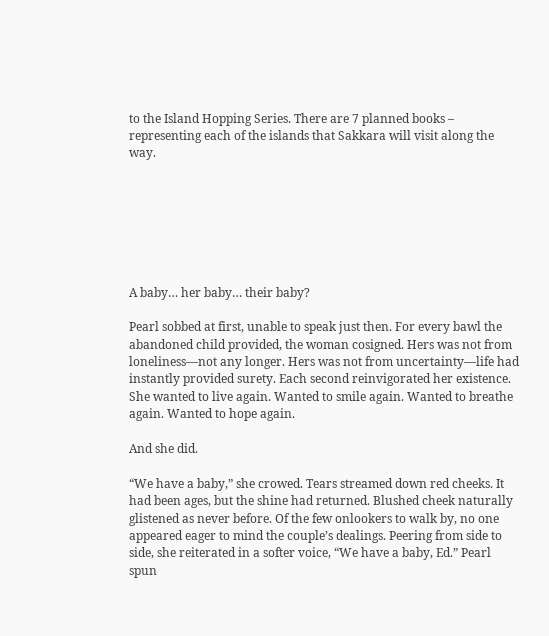to the Island Hopping Series. There are 7 planned books – representing each of the islands that Sakkara will visit along the way.







A baby… her baby… their baby?

Pearl sobbed at first, unable to speak just then. For every bawl the abandoned child provided, the woman cosigned. Hers was not from loneliness―not any longer. Hers was not from uncertainty―life had instantly provided surety. Each second reinvigorated her existence. She wanted to live again. Wanted to smile again. Wanted to breathe again. Wanted to hope again.

And she did.

“We have a baby,” she crowed. Tears streamed down red cheeks. It had been ages, but the shine had returned. Blushed cheek naturally glistened as never before. Of the few onlookers to walk by, no one appeared eager to mind the couple’s dealings. Peering from side to side, she reiterated in a softer voice, “We have a baby, Ed.” Pearl spun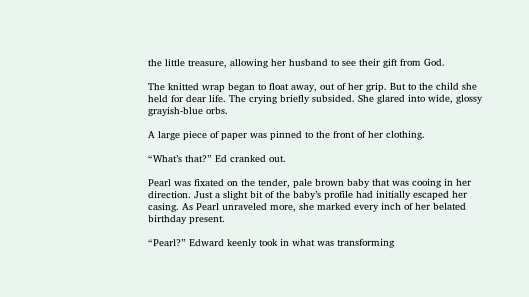the little treasure, allowing her husband to see their gift from God.

The knitted wrap began to float away, out of her grip. But to the child she held for dear life. The crying briefly subsided. She glared into wide, glossy grayish-blue orbs.

A large piece of paper was pinned to the front of her clothing.

“What’s that?” Ed cranked out.

Pearl was fixated on the tender, pale brown baby that was cooing in her direction. Just a slight bit of the baby’s profile had initially escaped her casing. As Pearl unraveled more, she marked every inch of her belated birthday present.

“Pearl?” Edward keenly took in what was transforming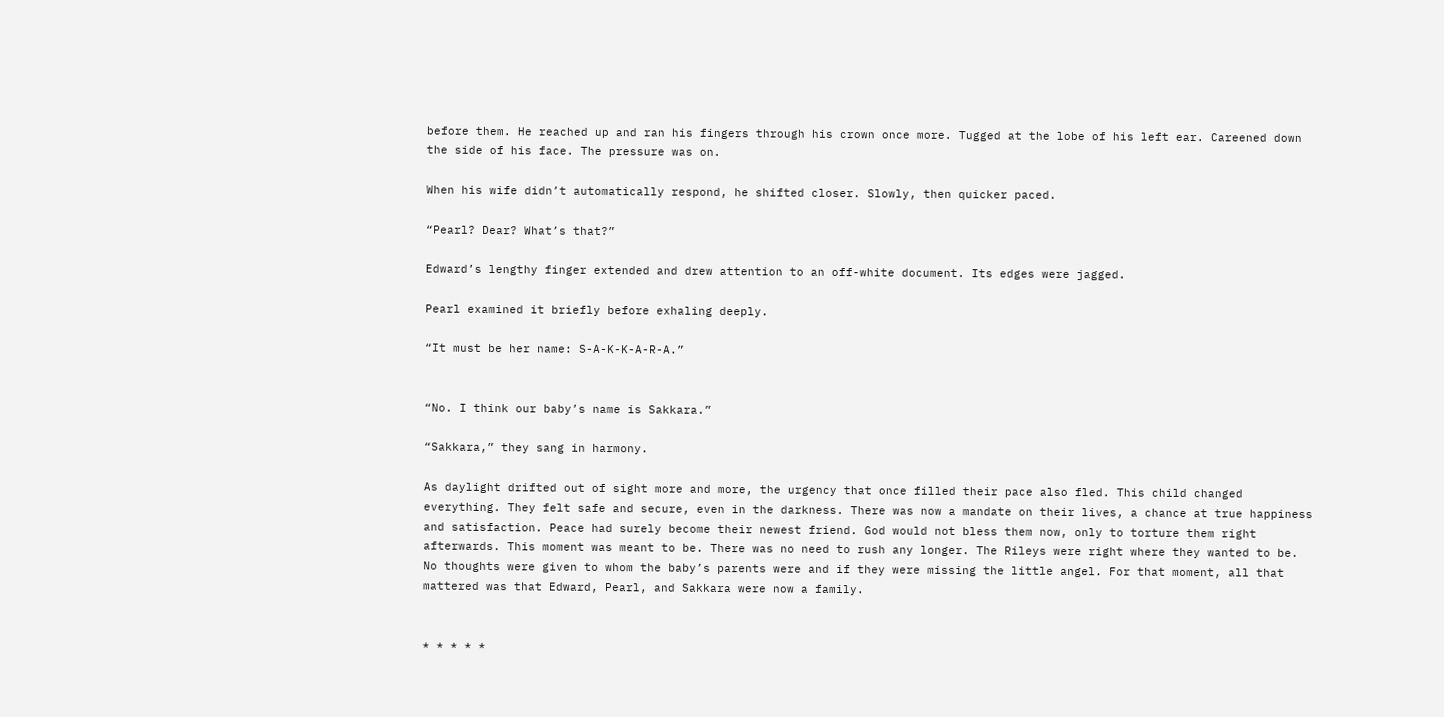before them. He reached up and ran his fingers through his crown once more. Tugged at the lobe of his left ear. Careened down the side of his face. The pressure was on.

When his wife didn’t automatically respond, he shifted closer. Slowly, then quicker paced.

“Pearl? Dear? What’s that?”

Edward’s lengthy finger extended and drew attention to an off-white document. Its edges were jagged.

Pearl examined it briefly before exhaling deeply.

“It must be her name: S-A-K-K-A-R-A.”


“No. I think our baby’s name is Sakkara.”

“Sakkara,” they sang in harmony.

As daylight drifted out of sight more and more, the urgency that once filled their pace also fled. This child changed everything. They felt safe and secure, even in the darkness. There was now a mandate on their lives, a chance at true happiness and satisfaction. Peace had surely become their newest friend. God would not bless them now, only to torture them right afterwards. This moment was meant to be. There was no need to rush any longer. The Rileys were right where they wanted to be. No thoughts were given to whom the baby’s parents were and if they were missing the little angel. For that moment, all that mattered was that Edward, Pearl, and Sakkara were now a family.


* * * * *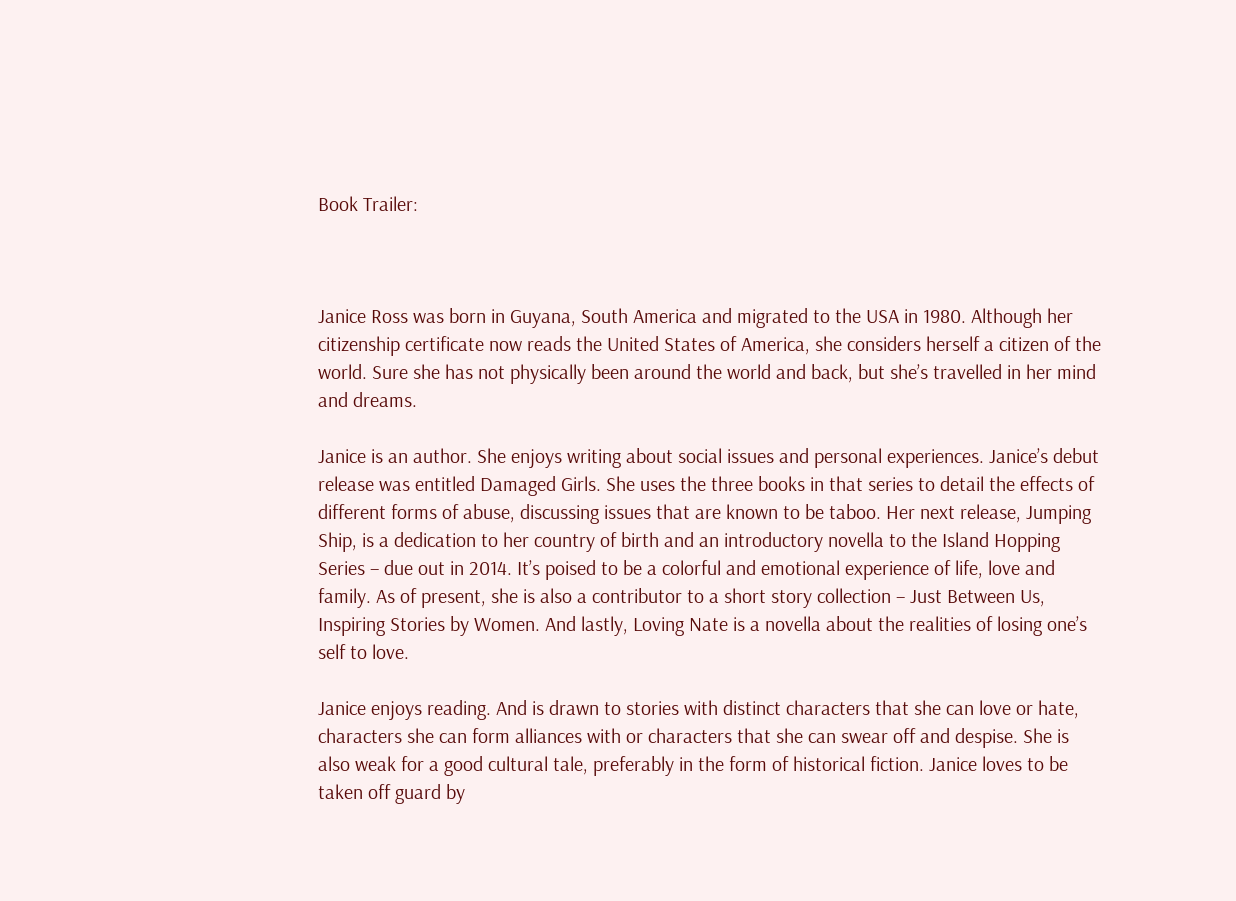Book Trailer:



Janice Ross was born in Guyana, South America and migrated to the USA in 1980. Although her citizenship certificate now reads the United States of America, she considers herself a citizen of the world. Sure she has not physically been around the world and back, but she’s travelled in her mind and dreams.

Janice is an author. She enjoys writing about social issues and personal experiences. Janice’s debut release was entitled Damaged Girls. She uses the three books in that series to detail the effects of different forms of abuse, discussing issues that are known to be taboo. Her next release, Jumping Ship, is a dedication to her country of birth and an introductory novella to the Island Hopping Series – due out in 2014. It’s poised to be a colorful and emotional experience of life, love and family. As of present, she is also a contributor to a short story collection – Just Between Us, Inspiring Stories by Women. And lastly, Loving Nate is a novella about the realities of losing one’s self to love.

Janice enjoys reading. And is drawn to stories with distinct characters that she can love or hate, characters she can form alliances with or characters that she can swear off and despise. She is also weak for a good cultural tale, preferably in the form of historical fiction. Janice loves to be taken off guard by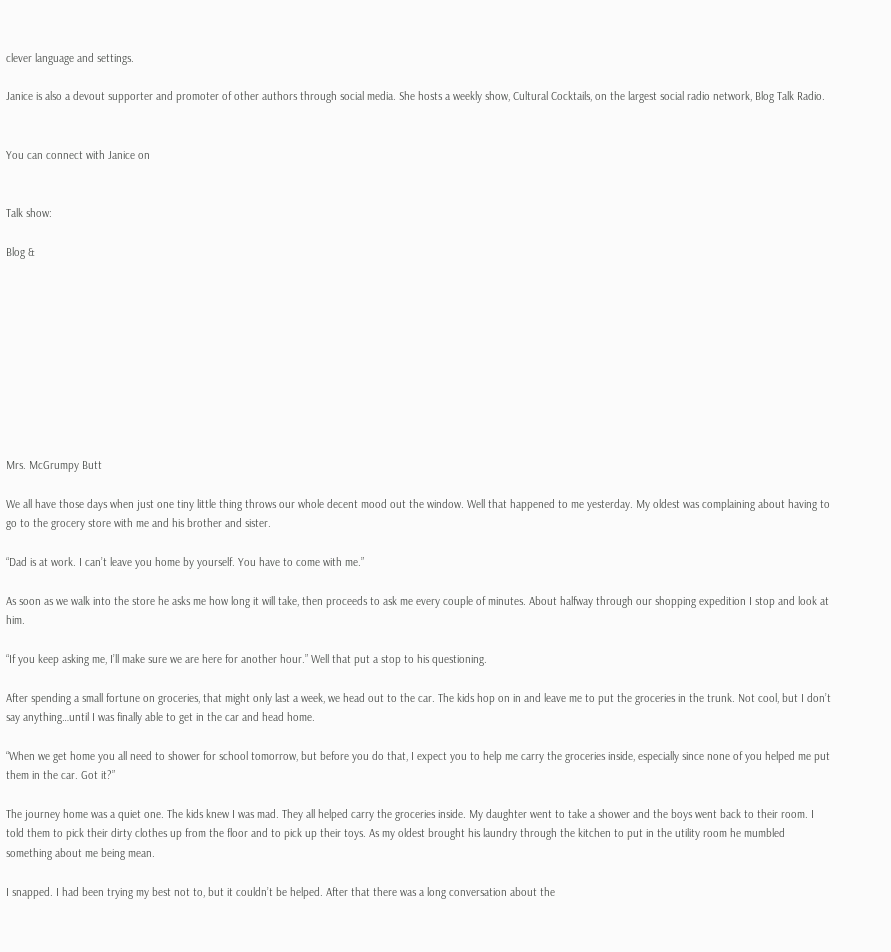clever language and settings.

Janice is also a devout supporter and promoter of other authors through social media. She hosts a weekly show, Cultural Cocktails, on the largest social radio network, Blog Talk Radio.


You can connect with Janice on


Talk show:

Blog &










Mrs. McGrumpy Butt

We all have those days when just one tiny little thing throws our whole decent mood out the window. Well that happened to me yesterday. My oldest was complaining about having to go to the grocery store with me and his brother and sister.

“Dad is at work. I can’t leave you home by yourself. You have to come with me.”

As soon as we walk into the store he asks me how long it will take, then proceeds to ask me every couple of minutes. About halfway through our shopping expedition I stop and look at him.

“If you keep asking me, I’ll make sure we are here for another hour.” Well that put a stop to his questioning.

After spending a small fortune on groceries, that might only last a week, we head out to the car. The kids hop on in and leave me to put the groceries in the trunk. Not cool, but I don’t say anything…until I was finally able to get in the car and head home.

“When we get home you all need to shower for school tomorrow, but before you do that, I expect you to help me carry the groceries inside, especially since none of you helped me put them in the car. Got it?”

The journey home was a quiet one. The kids knew I was mad. They all helped carry the groceries inside. My daughter went to take a shower and the boys went back to their room. I told them to pick their dirty clothes up from the floor and to pick up their toys. As my oldest brought his laundry through the kitchen to put in the utility room he mumbled something about me being mean.

I snapped. I had been trying my best not to, but it couldn’t be helped. After that there was a long conversation about the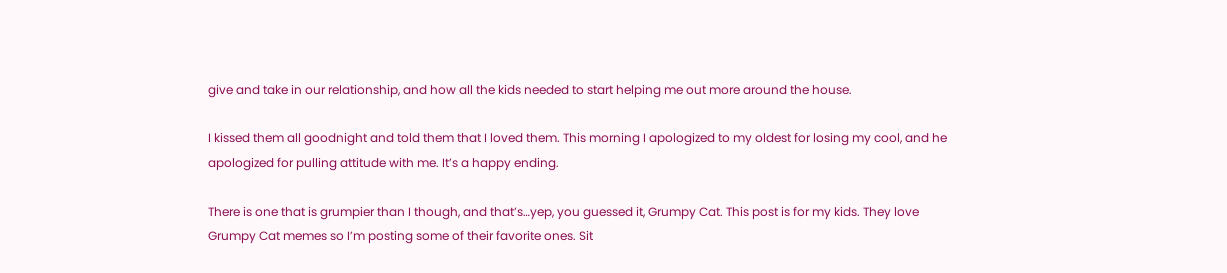give and take in our relationship, and how all the kids needed to start helping me out more around the house.

I kissed them all goodnight and told them that I loved them. This morning I apologized to my oldest for losing my cool, and he apologized for pulling attitude with me. It’s a happy ending.

There is one that is grumpier than I though, and that’s…yep, you guessed it, Grumpy Cat. This post is for my kids. They love Grumpy Cat memes so I’m posting some of their favorite ones. Sit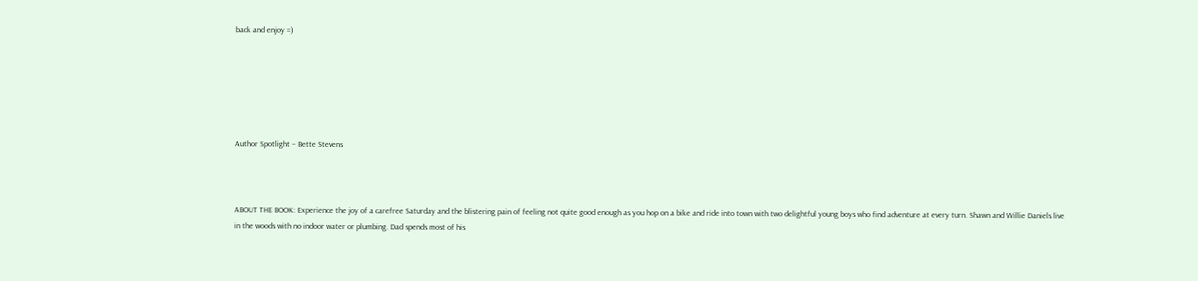back and enjoy =)






Author Spotlight – Bette Stevens



ABOUT THE BOOK: Experience the joy of a carefree Saturday and the blistering pain of feeling not quite good enough as you hop on a bike and ride into town with two delightful young boys who find adventure at every turn. Shawn and Willie Daniels live in the woods with no indoor water or plumbing. Dad spends most of his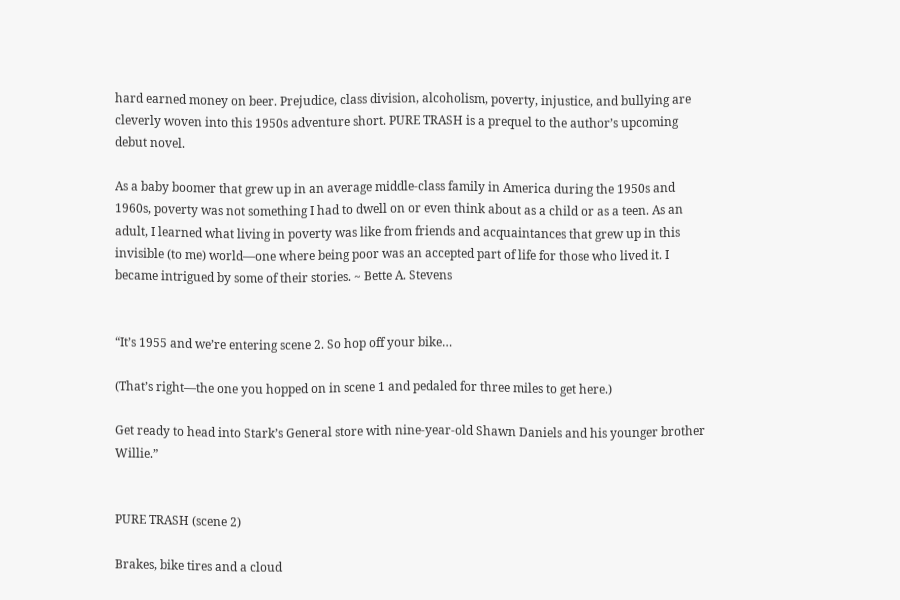hard earned money on beer. Prejudice, class division, alcoholism, poverty, injustice, and bullying are cleverly woven into this 1950s adventure short. PURE TRASH is a prequel to the author’s upcoming debut novel.

As a baby boomer that grew up in an average middle-class family in America during the 1950s and 1960s, poverty was not something I had to dwell on or even think about as a child or as a teen. As an adult, I learned what living in poverty was like from friends and acquaintances that grew up in this invisible (to me) world―one where being poor was an accepted part of life for those who lived it. I became intrigued by some of their stories. ~ Bette A. Stevens


“It’s 1955 and we’re entering scene 2. So hop off your bike…

(That’s right—the one you hopped on in scene 1 and pedaled for three miles to get here.)

Get ready to head into Stark’s General store with nine-year-old Shawn Daniels and his younger brother Willie.”


PURE TRASH (scene 2)

Brakes, bike tires and a cloud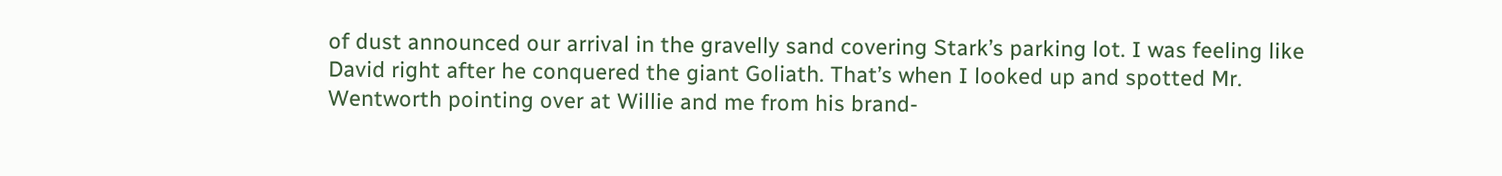of dust announced our arrival in the gravelly sand covering Stark’s parking lot. I was feeling like David right after he conquered the giant Goliath. That’s when I looked up and spotted Mr. Wentworth pointing over at Willie and me from his brand-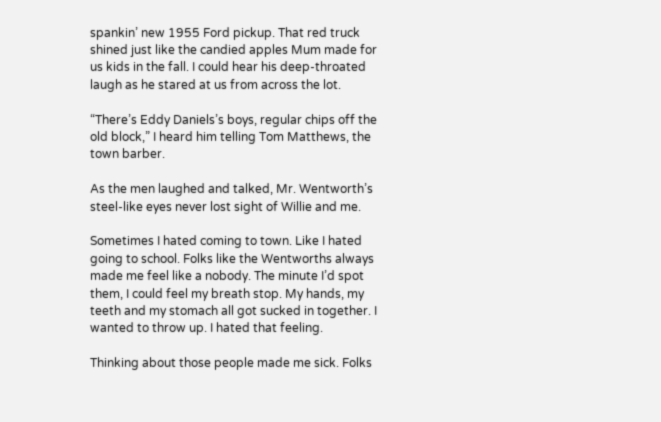spankin’ new 1955 Ford pickup. That red truck shined just like the candied apples Mum made for us kids in the fall. I could hear his deep-throated laugh as he stared at us from across the lot.

“There’s Eddy Daniels’s boys, regular chips off the old block,” I heard him telling Tom Matthews, the town barber.

As the men laughed and talked, Mr. Wentworth’s steel-like eyes never lost sight of Willie and me.

Sometimes I hated coming to town. Like I hated going to school. Folks like the Wentworths always made me feel like a nobody. The minute I’d spot them, I could feel my breath stop. My hands, my teeth and my stomach all got sucked in together. I wanted to throw up. I hated that feeling.

Thinking about those people made me sick. Folks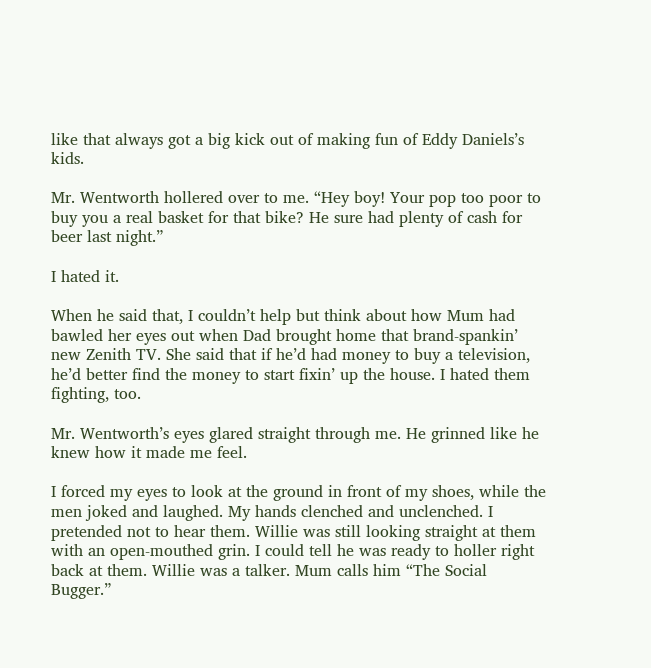like that always got a big kick out of making fun of Eddy Daniels’s kids.

Mr. Wentworth hollered over to me. “Hey boy! Your pop too poor to buy you a real basket for that bike? He sure had plenty of cash for beer last night.”

I hated it.

When he said that, I couldn’t help but think about how Mum had bawled her eyes out when Dad brought home that brand-spankin’ new Zenith TV. She said that if he’d had money to buy a television, he’d better find the money to start fixin’ up the house. I hated them fighting, too.

Mr. Wentworth’s eyes glared straight through me. He grinned like he knew how it made me feel.

I forced my eyes to look at the ground in front of my shoes, while the men joked and laughed. My hands clenched and unclenched. I pretended not to hear them. Willie was still looking straight at them with an open-mouthed grin. I could tell he was ready to holler right back at them. Willie was a talker. Mum calls him “The Social Bugger.”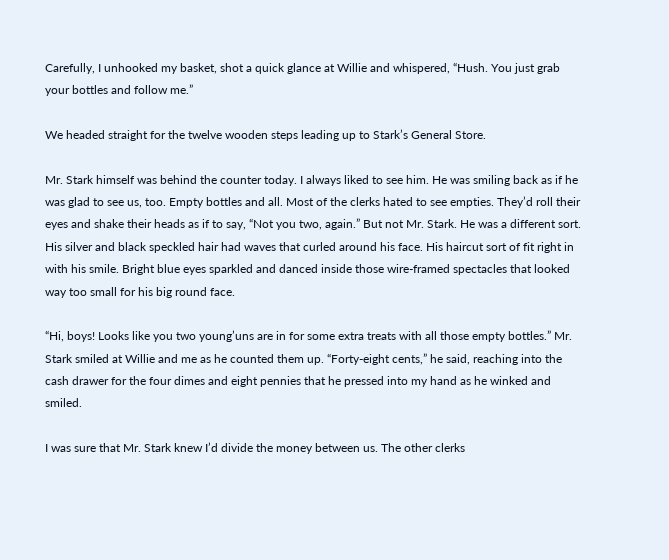Carefully, I unhooked my basket, shot a quick glance at Willie and whispered, “Hush. You just grab your bottles and follow me.”

We headed straight for the twelve wooden steps leading up to Stark’s General Store.

Mr. Stark himself was behind the counter today. I always liked to see him. He was smiling back as if he was glad to see us, too. Empty bottles and all. Most of the clerks hated to see empties. They’d roll their eyes and shake their heads as if to say, “Not you two, again.” But not Mr. Stark. He was a different sort. His silver and black speckled hair had waves that curled around his face. His haircut sort of fit right in with his smile. Bright blue eyes sparkled and danced inside those wire-framed spectacles that looked way too small for his big round face.

“Hi, boys! Looks like you two young’uns are in for some extra treats with all those empty bottles.” Mr. Stark smiled at Willie and me as he counted them up. “Forty-eight cents,” he said, reaching into the cash drawer for the four dimes and eight pennies that he pressed into my hand as he winked and smiled.

I was sure that Mr. Stark knew I’d divide the money between us. The other clerks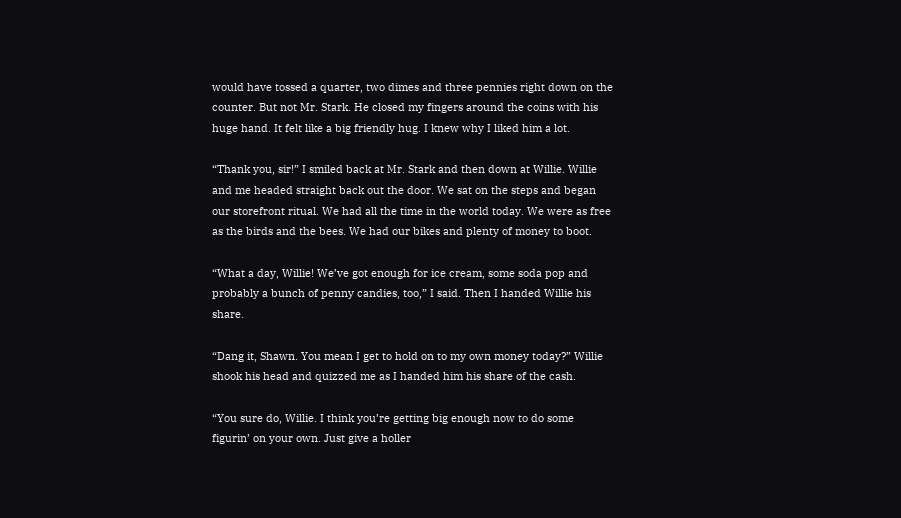would have tossed a quarter, two dimes and three pennies right down on the counter. But not Mr. Stark. He closed my fingers around the coins with his huge hand. It felt like a big friendly hug. I knew why I liked him a lot.

“Thank you, sir!” I smiled back at Mr. Stark and then down at Willie. Willie and me headed straight back out the door. We sat on the steps and began our storefront ritual. We had all the time in the world today. We were as free as the birds and the bees. We had our bikes and plenty of money to boot.

“What a day, Willie! We’ve got enough for ice cream, some soda pop and probably a bunch of penny candies, too,” I said. Then I handed Willie his share.

“Dang it, Shawn. You mean I get to hold on to my own money today?” Willie shook his head and quizzed me as I handed him his share of the cash.

“You sure do, Willie. I think you’re getting big enough now to do some figurin’ on your own. Just give a holler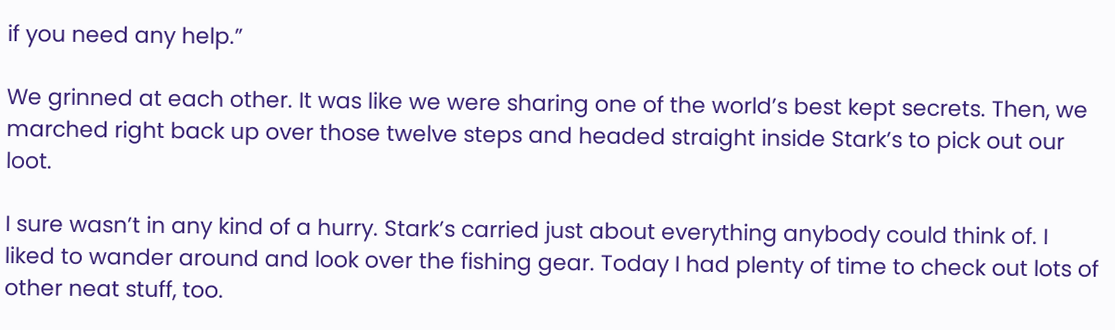if you need any help.”

We grinned at each other. It was like we were sharing one of the world’s best kept secrets. Then, we marched right back up over those twelve steps and headed straight inside Stark’s to pick out our loot.

I sure wasn’t in any kind of a hurry. Stark’s carried just about everything anybody could think of. I liked to wander around and look over the fishing gear. Today I had plenty of time to check out lots of other neat stuff, too.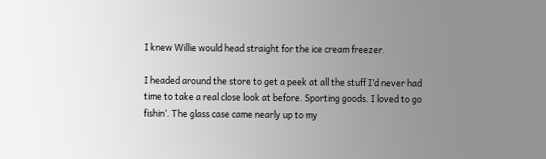I knew Willie would head straight for the ice cream freezer.

I headed around the store to get a peek at all the stuff I’d never had time to take a real close look at before. Sporting goods. I loved to go fishin’. The glass case came nearly up to my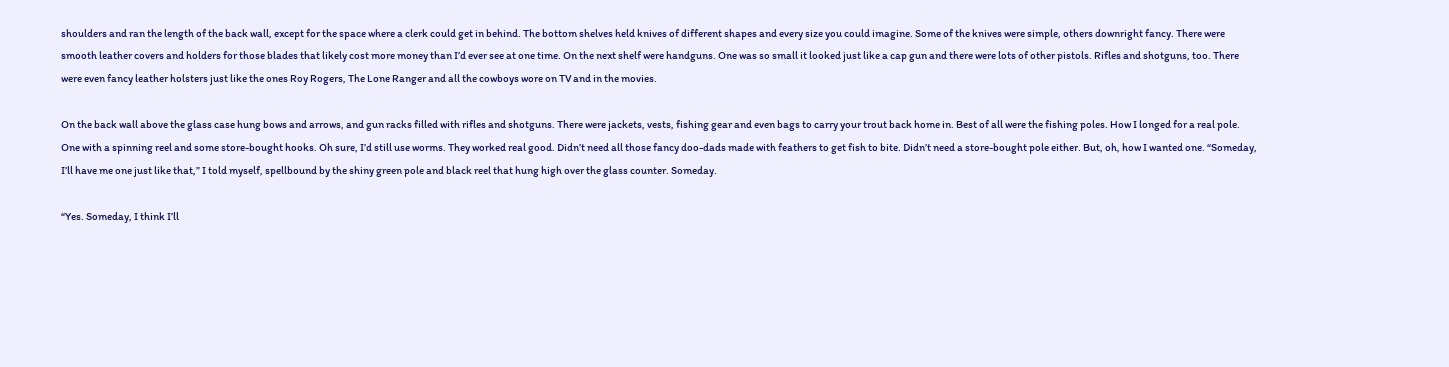shoulders and ran the length of the back wall, except for the space where a clerk could get in behind. The bottom shelves held knives of different shapes and every size you could imagine. Some of the knives were simple, others downright fancy. There were smooth leather covers and holders for those blades that likely cost more money than I’d ever see at one time. On the next shelf were handguns. One was so small it looked just like a cap gun and there were lots of other pistols. Rifles and shotguns, too. There were even fancy leather holsters just like the ones Roy Rogers, The Lone Ranger and all the cowboys wore on TV and in the movies.

On the back wall above the glass case hung bows and arrows, and gun racks filled with rifles and shotguns. There were jackets, vests, fishing gear and even bags to carry your trout back home in. Best of all were the fishing poles. How I longed for a real pole. One with a spinning reel and some store-bought hooks. Oh sure, I’d still use worms. They worked real good. Didn’t need all those fancy doo-dads made with feathers to get fish to bite. Didn’t need a store-bought pole either. But, oh, how I wanted one. “Someday, I’ll have me one just like that,” I told myself, spellbound by the shiny green pole and black reel that hung high over the glass counter. Someday.

“Yes. Someday, I think I’ll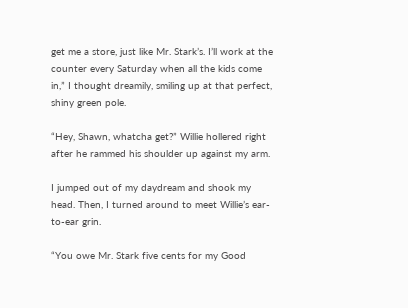get me a store, just like Mr. Stark’s. I’ll work at the counter every Saturday when all the kids come in,” I thought dreamily, smiling up at that perfect, shiny green pole.

“Hey, Shawn, whatcha get?” Willie hollered right after he rammed his shoulder up against my arm.

I jumped out of my daydream and shook my head. Then, I turned around to meet Willie’s ear-to-ear grin.

“You owe Mr. Stark five cents for my Good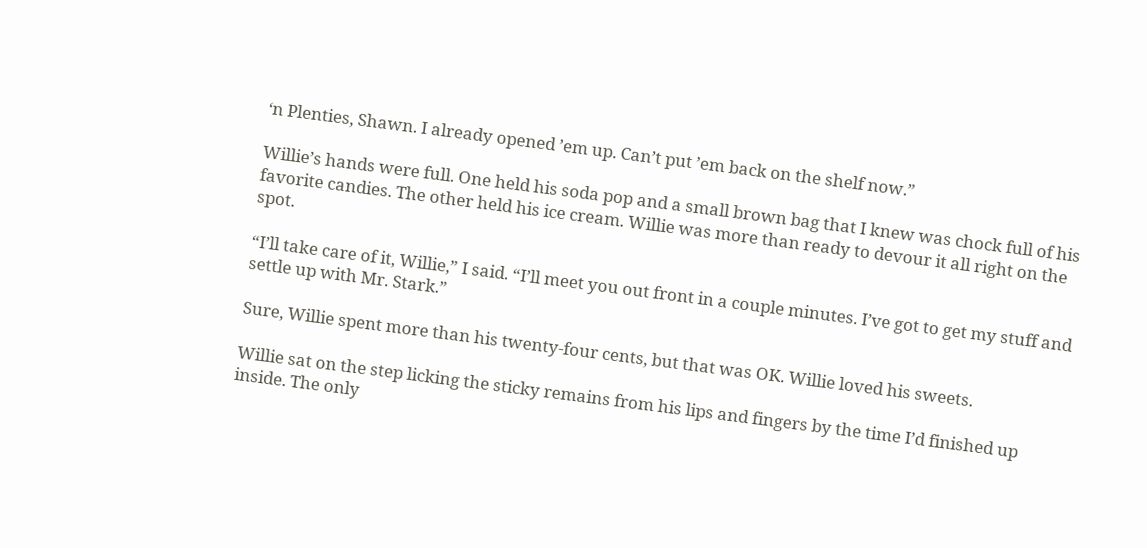‘n Plenties, Shawn. I already opened ’em up. Can’t put ’em back on the shelf now.”

Willie’s hands were full. One held his soda pop and a small brown bag that I knew was chock full of his favorite candies. The other held his ice cream. Willie was more than ready to devour it all right on the spot.

“I’ll take care of it, Willie,” I said. “I’ll meet you out front in a couple minutes. I’ve got to get my stuff and settle up with Mr. Stark.”

Sure, Willie spent more than his twenty-four cents, but that was OK. Willie loved his sweets.

Willie sat on the step licking the sticky remains from his lips and fingers by the time I’d finished up inside. The only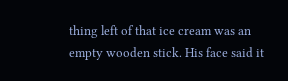thing left of that ice cream was an empty wooden stick. His face said it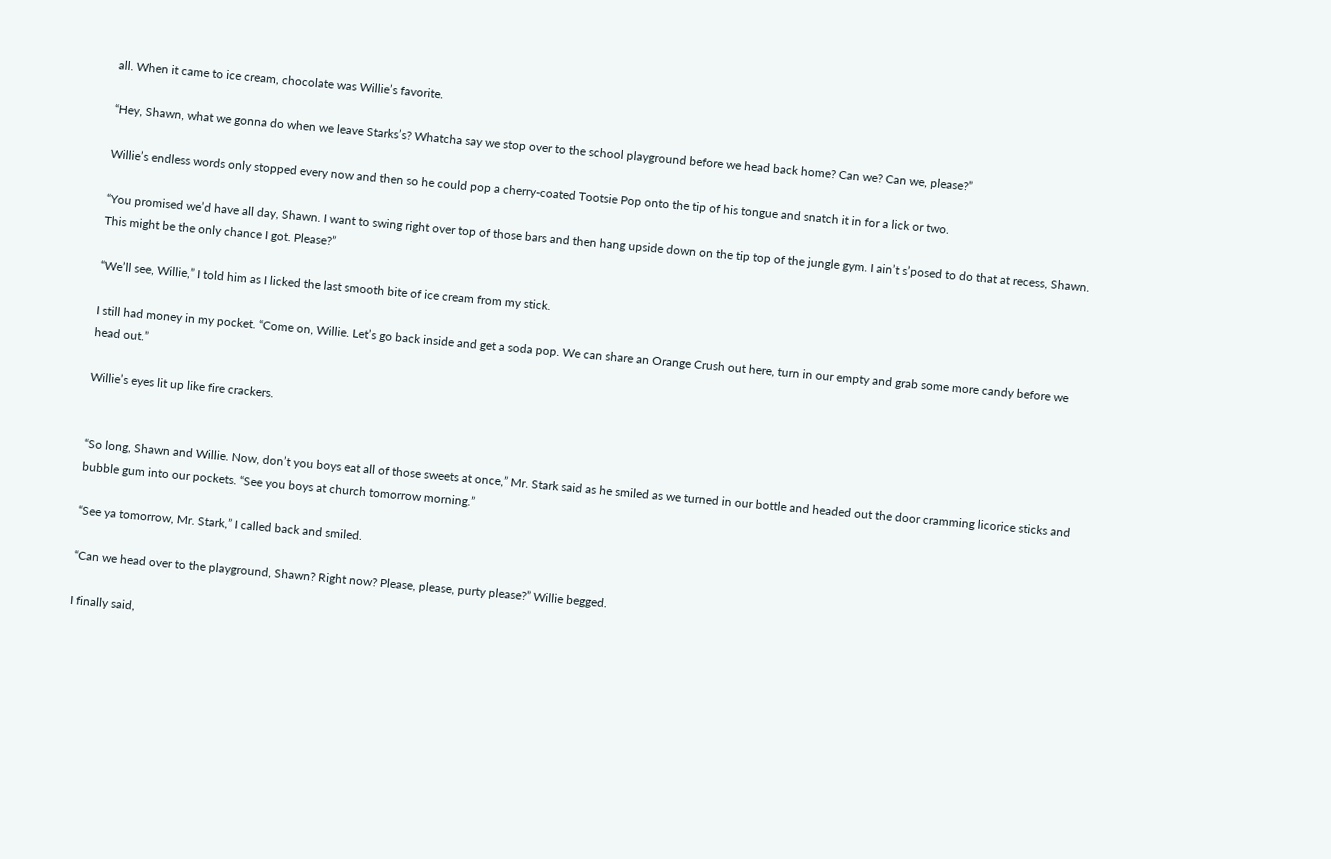all. When it came to ice cream, chocolate was Willie’s favorite.

“Hey, Shawn, what we gonna do when we leave Starks’s? Whatcha say we stop over to the school playground before we head back home? Can we? Can we, please?”

Willie’s endless words only stopped every now and then so he could pop a cherry-coated Tootsie Pop onto the tip of his tongue and snatch it in for a lick or two.

“You promised we’d have all day, Shawn. I want to swing right over top of those bars and then hang upside down on the tip top of the jungle gym. I ain’t s’posed to do that at recess, Shawn. This might be the only chance I got. Please?”

“We’ll see, Willie,” I told him as I licked the last smooth bite of ice cream from my stick.

I still had money in my pocket. “Come on, Willie. Let’s go back inside and get a soda pop. We can share an Orange Crush out here, turn in our empty and grab some more candy before we head out.”

Willie’s eyes lit up like fire crackers.


“So long, Shawn and Willie. Now, don’t you boys eat all of those sweets at once,” Mr. Stark said as he smiled as we turned in our bottle and headed out the door cramming licorice sticks and bubble gum into our pockets. “See you boys at church tomorrow morning.”

“See ya tomorrow, Mr. Stark,” I called back and smiled.

“Can we head over to the playground, Shawn? Right now? Please, please, purty please?” Willie begged.

I finally said,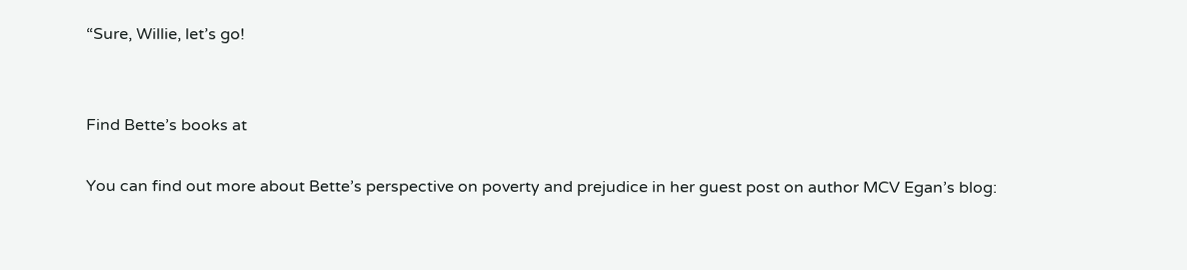“Sure, Willie, let’s go!


Find Bette’s books at

You can find out more about Bette’s perspective on poverty and prejudice in her guest post on author MCV Egan’s blog: